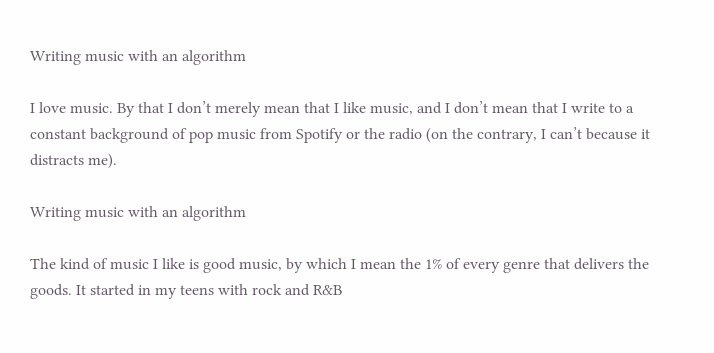Writing music with an algorithm

I love music. By that I don’t merely mean that I like music, and I don’t mean that I write to a constant background of pop music from Spotify or the radio (on the contrary, I can’t because it distracts me).

Writing music with an algorithm

The kind of music I like is good music, by which I mean the 1% of every genre that delivers the goods. It started in my teens with rock and R&B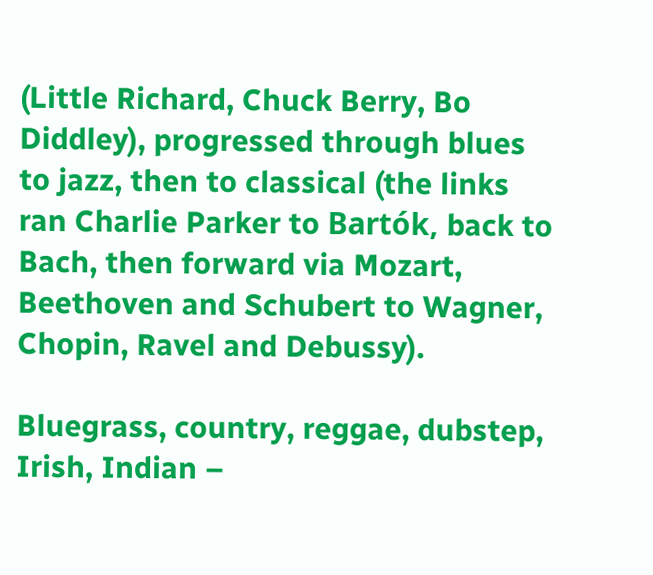(Little Richard, Chuck Berry, Bo Diddley), progressed through blues to jazz, then to classical (the links ran Charlie Parker to Bartók, back to Bach, then forward via Mozart, Beethoven and Schubert to Wagner, Chopin, Ravel and Debussy).

Bluegrass, country, reggae, dubstep, Irish, Indian –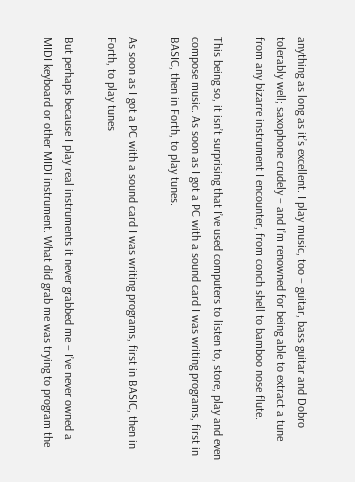anything as long as it’s excellent. I play music, too – guitar, bass guitar and Dobro tolerably well; saxophone crudely – and I’m renowned for being able to extract a tune from any bizarre instrument I encounter, from conch shell to bamboo nose flute.

This being so, it isn’t surprising that I’ve used computers to listen to, store, play and even compose music. As soon as I got a PC with a sound card I was writing programs, first in BASIC, then in Forth, to play tunes.

As soon as I got a PC with a sound card I was writing programs, first in BASIC, then in Forth, to play tunes

But perhaps because I play real instruments it never grabbed me – I’ve never owned a MIDI keyboard or other MIDI instrument. What did grab me was trying to program the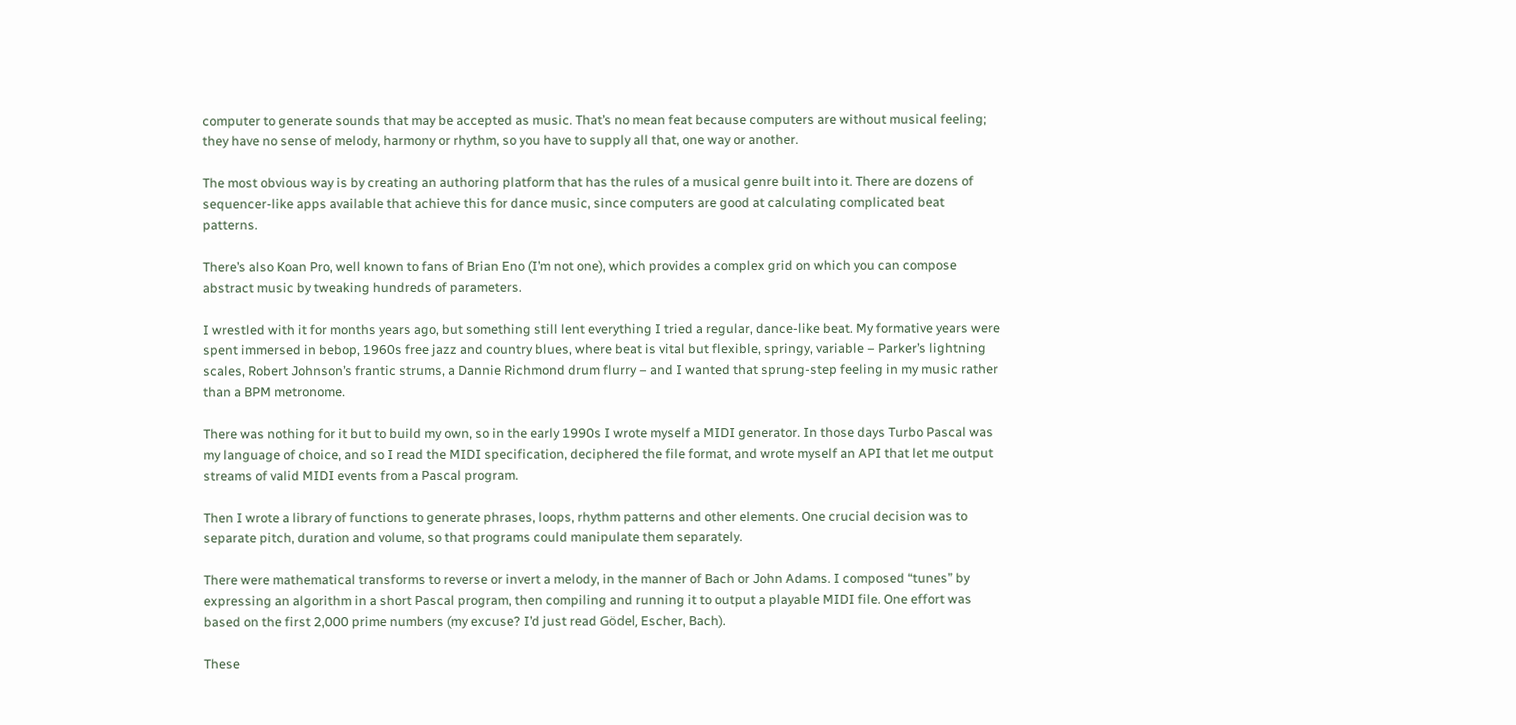computer to generate sounds that may be accepted as music. That’s no mean feat because computers are without musical feeling; they have no sense of melody, harmony or rhythm, so you have to supply all that, one way or another.

The most obvious way is by creating an authoring platform that has the rules of a musical genre built into it. There are dozens of sequencer-like apps available that achieve this for dance music, since computers are good at calculating complicated beat patterns.

There’s also Koan Pro, well known to fans of Brian Eno (I’m not one), which provides a complex grid on which you can compose abstract music by tweaking hundreds of parameters.

I wrestled with it for months years ago, but something still lent everything I tried a regular, dance-like beat. My formative years were spent immersed in bebop, 1960s free jazz and country blues, where beat is vital but flexible, springy, variable – Parker’s lightning scales, Robert Johnson’s frantic strums, a Dannie Richmond drum flurry – and I wanted that sprung-step feeling in my music rather than a BPM metronome.

There was nothing for it but to build my own, so in the early 1990s I wrote myself a MIDI generator. In those days Turbo Pascal was my language of choice, and so I read the MIDI specification, deciphered the file format, and wrote myself an API that let me output streams of valid MIDI events from a Pascal program.

Then I wrote a library of functions to generate phrases, loops, rhythm patterns and other elements. One crucial decision was to separate pitch, duration and volume, so that programs could manipulate them separately.

There were mathematical transforms to reverse or invert a melody, in the manner of Bach or John Adams. I composed “tunes” by expressing an algorithm in a short Pascal program, then compiling and running it to output a playable MIDI file. One effort was based on the first 2,000 prime numbers (my excuse? I’d just read Gödel, Escher, Bach).

These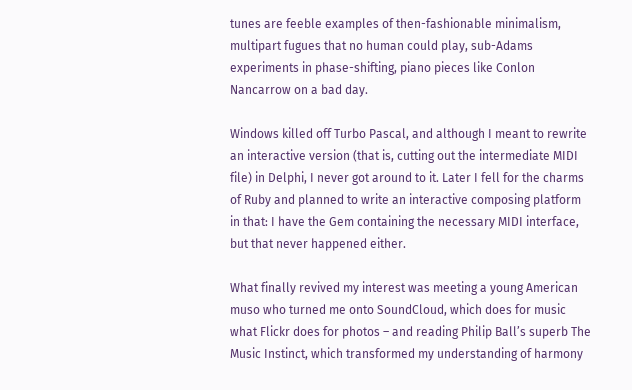tunes are feeble examples of then-fashionable minimalism, multipart fugues that no human could play, sub-Adams experiments in phase-shifting, piano pieces like Conlon Nancarrow on a bad day.

Windows killed off Turbo Pascal, and although I meant to rewrite an interactive version (that is, cutting out the intermediate MIDI file) in Delphi, I never got around to it. Later I fell for the charms of Ruby and planned to write an interactive composing platform in that: I have the Gem containing the necessary MIDI interface, but that never happened either.

What finally revived my interest was meeting a young American muso who turned me onto SoundCloud, which does for music what Flickr does for photos – and reading Philip Ball’s superb The Music Instinct, which transformed my understanding of harmony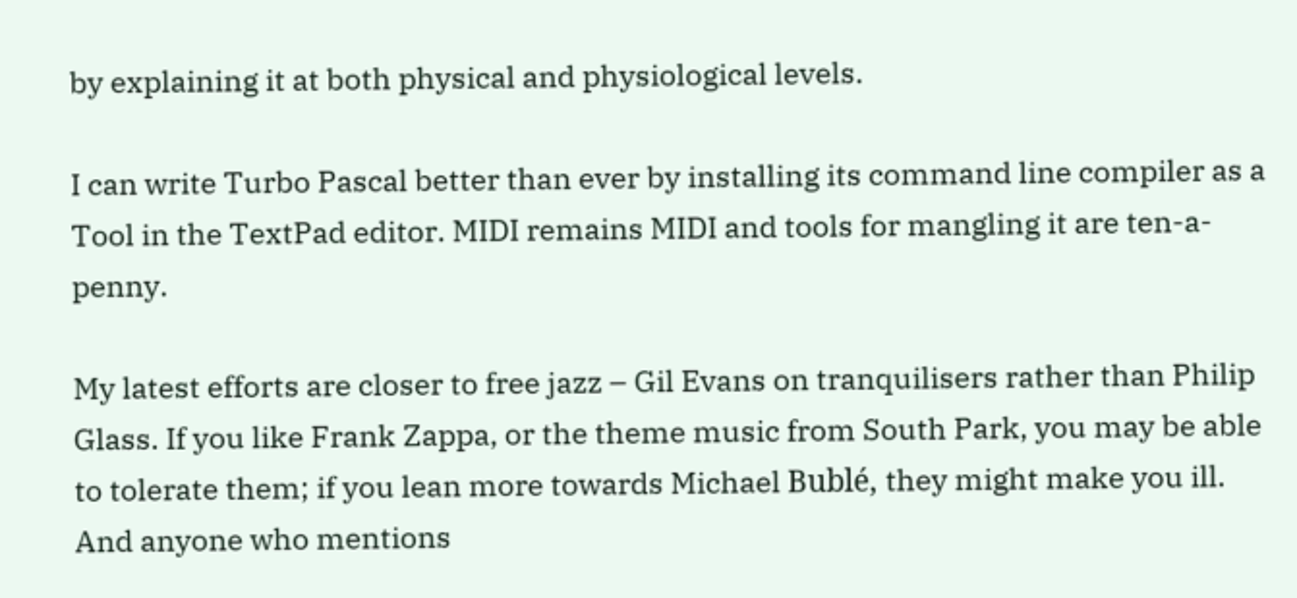by explaining it at both physical and physiological levels.

I can write Turbo Pascal better than ever by installing its command line compiler as a Tool in the TextPad editor. MIDI remains MIDI and tools for mangling it are ten-a-penny.

My latest efforts are closer to free jazz – Gil Evans on tranquilisers rather than Philip Glass. If you like Frank Zappa, or the theme music from South Park, you may be able to tolerate them; if you lean more towards Michael Bublé, they might make you ill. And anyone who mentions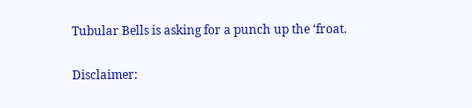Tubular Bells is asking for a punch up the ‘froat.

Disclaimer: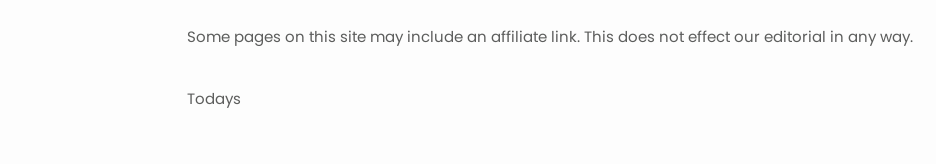Some pages on this site may include an affiliate link. This does not effect our editorial in any way.

Todays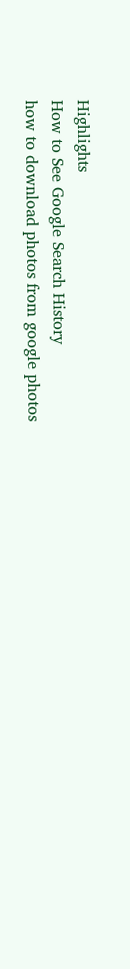Highlights
How to See Google Search History
how to download photos from google photos